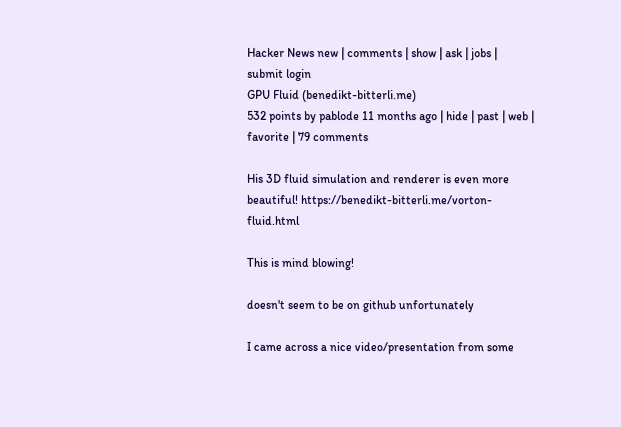Hacker News new | comments | show | ask | jobs | submit login
GPU Fluid (benedikt-bitterli.me)
532 points by pablode 11 months ago | hide | past | web | favorite | 79 comments

His 3D fluid simulation and renderer is even more beautiful! https://benedikt-bitterli.me/vorton-fluid.html

This is mind blowing!

doesn't seem to be on github unfortunately

I came across a nice video/presentation from some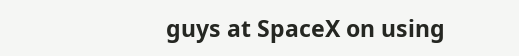guys at SpaceX on using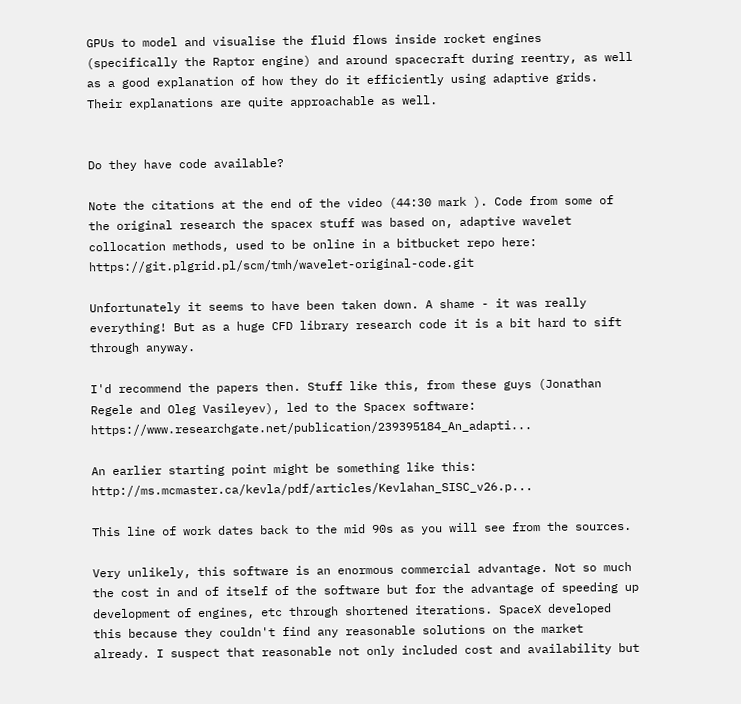GPUs to model and visualise the fluid flows inside rocket engines (specifically the Raptor engine) and around spacecraft during reentry, as well as a good explanation of how they do it efficiently using adaptive grids. Their explanations are quite approachable as well.


Do they have code available?

Note the citations at the end of the video (44:30 mark ). Code from some of the original research the spacex stuff was based on, adaptive wavelet collocation methods, used to be online in a bitbucket repo here: https://git.plgrid.pl/scm/tmh/wavelet-original-code.git

Unfortunately it seems to have been taken down. A shame - it was really everything! But as a huge CFD library research code it is a bit hard to sift through anyway.

I'd recommend the papers then. Stuff like this, from these guys (Jonathan Regele and Oleg Vasileyev), led to the Spacex software: https://www.researchgate.net/publication/239395184_An_adapti...

An earlier starting point might be something like this: http://ms.mcmaster.ca/kevla/pdf/articles/Kevlahan_SISC_v26.p...

This line of work dates back to the mid 90s as you will see from the sources.

Very unlikely, this software is an enormous commercial advantage. Not so much the cost in and of itself of the software but for the advantage of speeding up development of engines, etc through shortened iterations. SpaceX developed this because they couldn't find any reasonable solutions on the market already. I suspect that reasonable not only included cost and availability but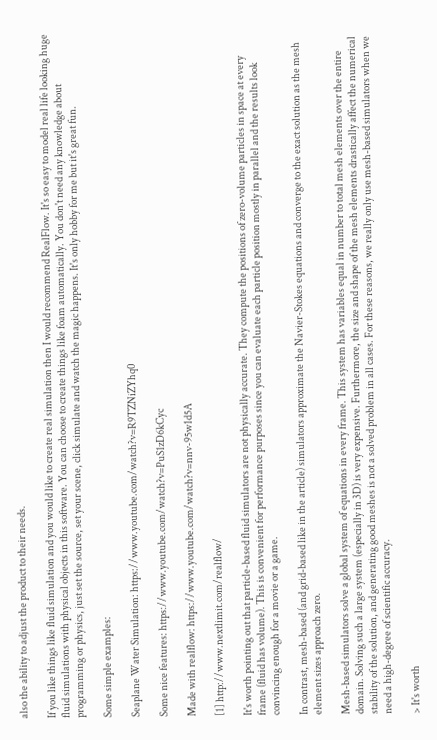also the ability to adjust the product to their needs.

If you like things like fluid simulation and you would like to create real simulation then I would recommend RealFlow. It's so easy to model real life looking huge fluid simulations with physical objects in this software. You can choose to create things like foam automatically. You don't need any knowledge about programming or physics, just set the source, set your scene, click simulate and watch the magic happens. It's only hobby for me but it's great fun.

Some simple examples:

Seaplane Water Simulation: https://www.youtube.com/watch?v=R9TZNiZYhq0

Some nice features: https://www.youtube.com/watch?v=PuS1zD6kCyc

Made with realflow: https://www.youtube.com/watch?v=nnv-95w1d5A

[1] http://www.nextlimit.com/realflow/

It's worth pointing out that particle-based fluid simulators are not physically accurate. They compute the positions of zero-volume particles in space at every frame (fluid has volume). This is convenient for performance purposes since you can evaluate each particle position mostly in parallel and the results look convincing enough for a movie or a game.

In contrast, mesh-based (and grid-based like in the article) simulators approximate the Navier-Stokes equations and converge to the exact solution as the mesh element sizes approach zero.

Mesh-based simulators solve a global system of equations in every frame. This system has variables equal in number to total mesh elements over the entire domain. Solving such a large system (especially in 3D) is very expensive. Furthermore, the size and shape of the mesh elements drastically affect the numerical stability of the solution, and generating good meshes is not a solved problem in all cases. For these reasons, we really only use mesh-based simulators when we need a high-degree of scientific accuracy.

> It's worth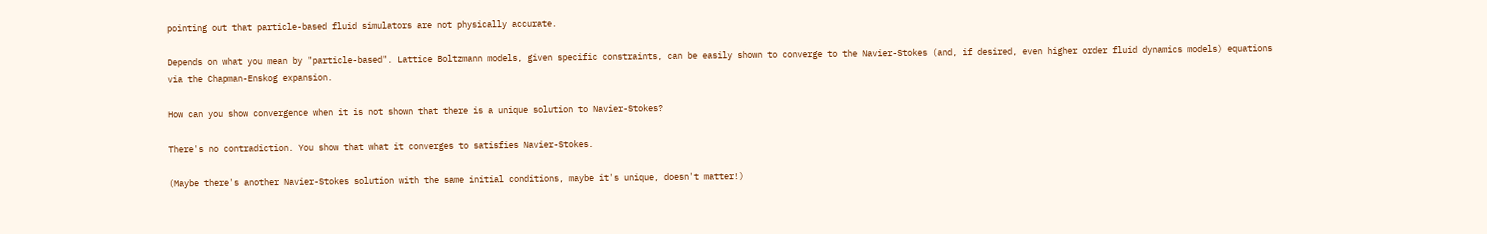pointing out that particle-based fluid simulators are not physically accurate.

Depends on what you mean by "particle-based". Lattice Boltzmann models, given specific constraints, can be easily shown to converge to the Navier-Stokes (and, if desired, even higher order fluid dynamics models) equations via the Chapman-Enskog expansion.

How can you show convergence when it is not shown that there is a unique solution to Navier-Stokes?

There's no contradiction. You show that what it converges to satisfies Navier-Stokes.

(Maybe there's another Navier-Stokes solution with the same initial conditions, maybe it's unique, doesn't matter!)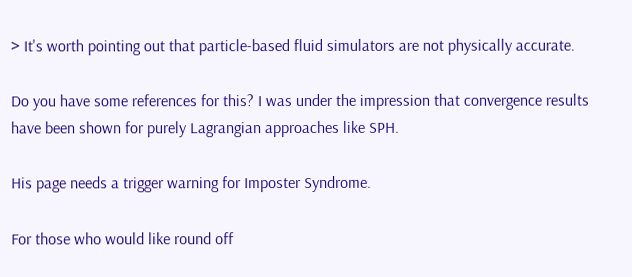> It's worth pointing out that particle-based fluid simulators are not physically accurate.

Do you have some references for this? I was under the impression that convergence results have been shown for purely Lagrangian approaches like SPH.

His page needs a trigger warning for Imposter Syndrome.

For those who would like round off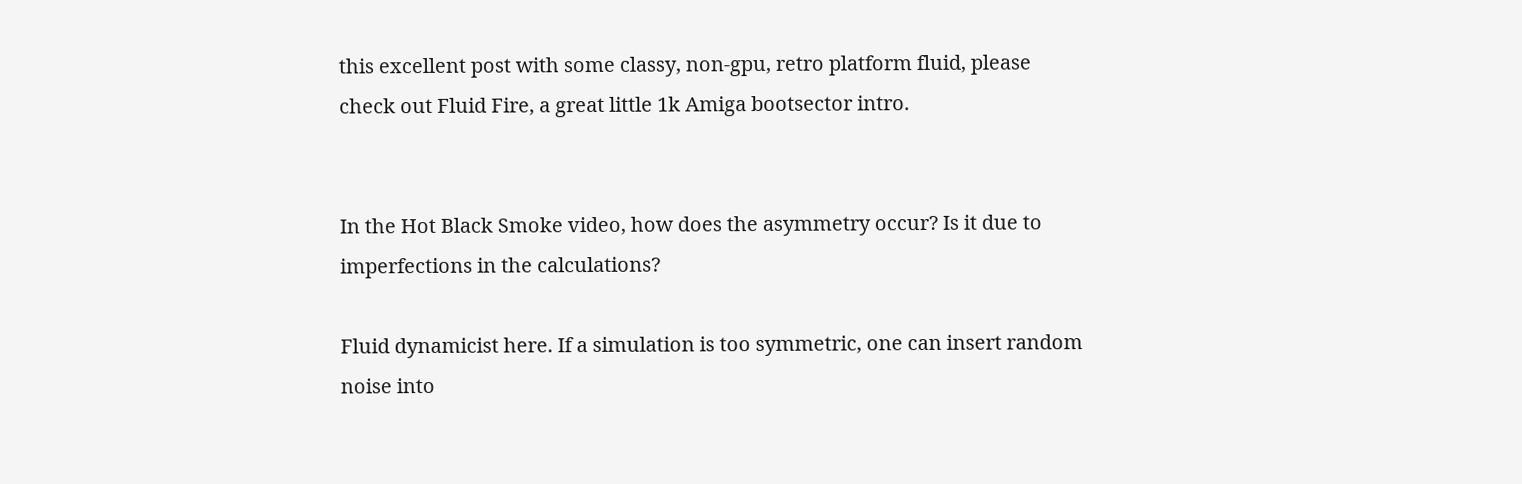this excellent post with some classy, non-gpu, retro platform fluid, please check out Fluid Fire, a great little 1k Amiga bootsector intro.


In the Hot Black Smoke video, how does the asymmetry occur? Is it due to imperfections in the calculations?

Fluid dynamicist here. If a simulation is too symmetric, one can insert random noise into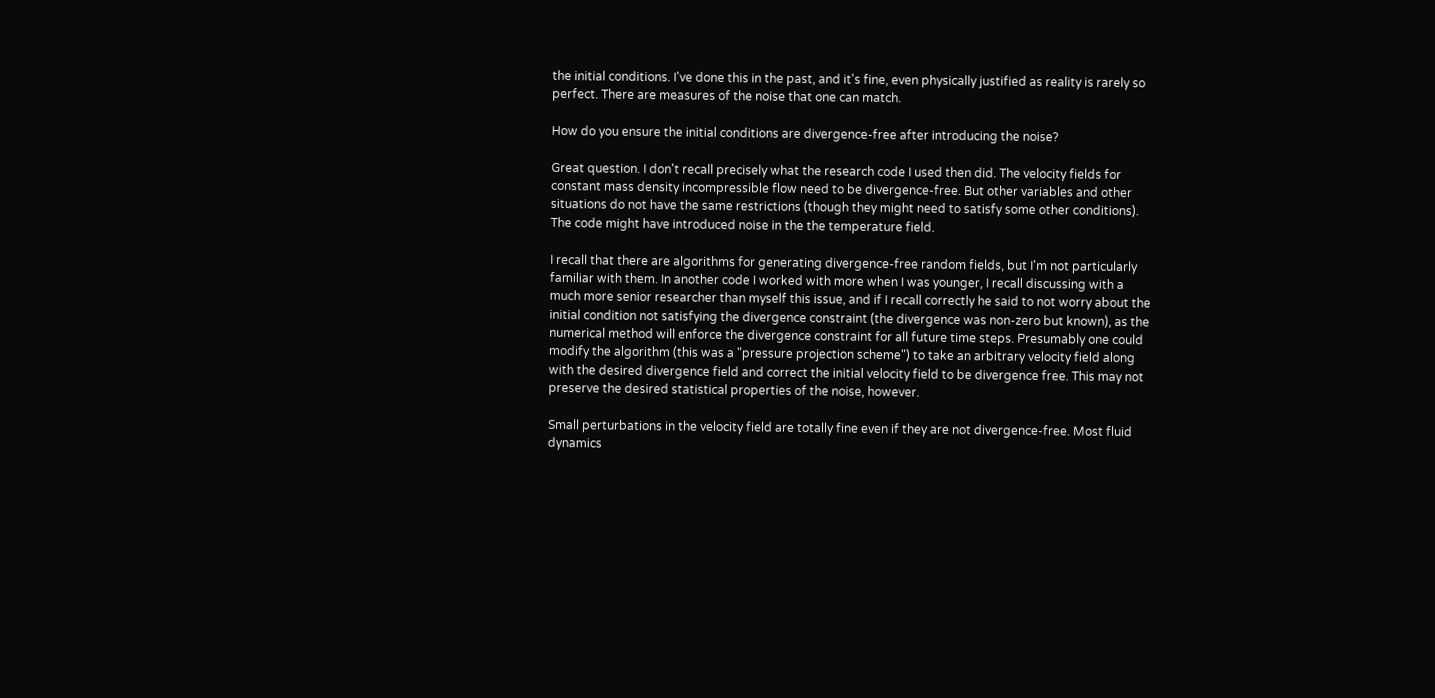the initial conditions. I've done this in the past, and it's fine, even physically justified as reality is rarely so perfect. There are measures of the noise that one can match.

How do you ensure the initial conditions are divergence-free after introducing the noise?

Great question. I don't recall precisely what the research code I used then did. The velocity fields for constant mass density incompressible flow need to be divergence-free. But other variables and other situations do not have the same restrictions (though they might need to satisfy some other conditions). The code might have introduced noise in the the temperature field.

I recall that there are algorithms for generating divergence-free random fields, but I'm not particularly familiar with them. In another code I worked with more when I was younger, I recall discussing with a much more senior researcher than myself this issue, and if I recall correctly he said to not worry about the initial condition not satisfying the divergence constraint (the divergence was non-zero but known), as the numerical method will enforce the divergence constraint for all future time steps. Presumably one could modify the algorithm (this was a "pressure projection scheme") to take an arbitrary velocity field along with the desired divergence field and correct the initial velocity field to be divergence free. This may not preserve the desired statistical properties of the noise, however.

Small perturbations in the velocity field are totally fine even if they are not divergence-free. Most fluid dynamics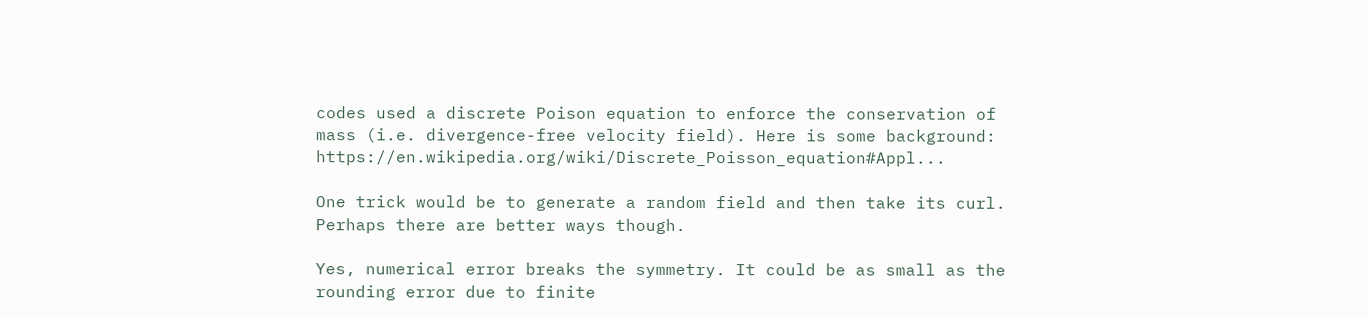codes used a discrete Poison equation to enforce the conservation of mass (i.e. divergence-free velocity field). Here is some background: https://en.wikipedia.org/wiki/Discrete_Poisson_equation#Appl...

One trick would be to generate a random field and then take its curl. Perhaps there are better ways though.

Yes, numerical error breaks the symmetry. It could be as small as the rounding error due to finite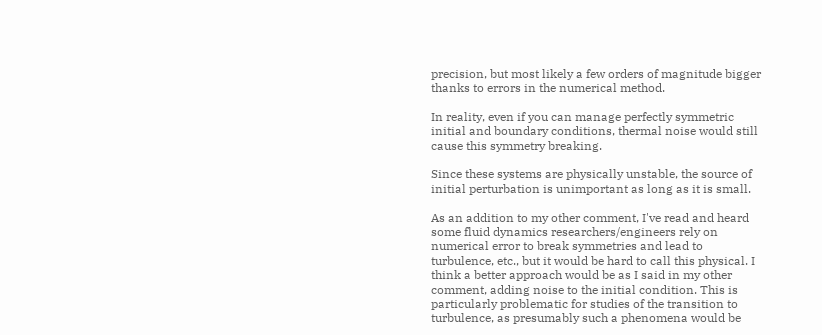precision, but most likely a few orders of magnitude bigger thanks to errors in the numerical method.

In reality, even if you can manage perfectly symmetric initial and boundary conditions, thermal noise would still cause this symmetry breaking.

Since these systems are physically unstable, the source of initial perturbation is unimportant as long as it is small.

As an addition to my other comment, I've read and heard some fluid dynamics researchers/engineers rely on numerical error to break symmetries and lead to turbulence, etc., but it would be hard to call this physical. I think a better approach would be as I said in my other comment, adding noise to the initial condition. This is particularly problematic for studies of the transition to turbulence, as presumably such a phenomena would be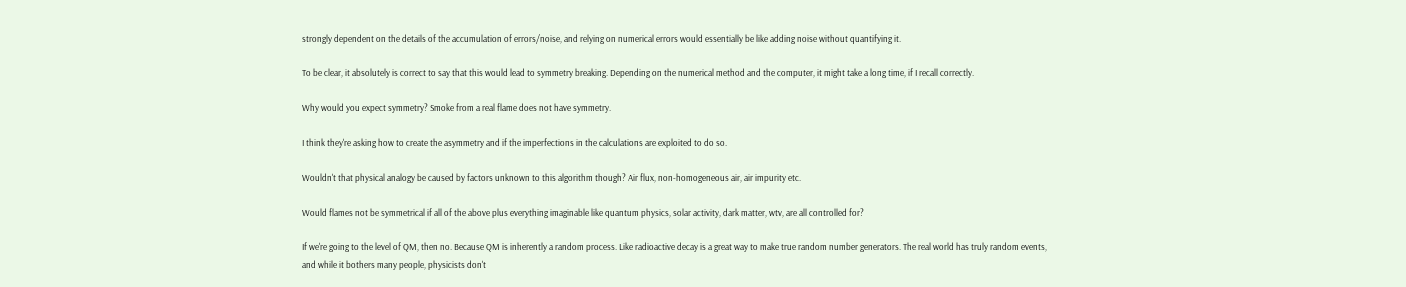strongly dependent on the details of the accumulation of errors/noise, and relying on numerical errors would essentially be like adding noise without quantifying it.

To be clear, it absolutely is correct to say that this would lead to symmetry breaking. Depending on the numerical method and the computer, it might take a long time, if I recall correctly.

Why would you expect symmetry? Smoke from a real flame does not have symmetry.

I think they're asking how to create the asymmetry and if the imperfections in the calculations are exploited to do so.

Wouldn't that physical analogy be caused by factors unknown to this algorithm though? Air flux, non-homogeneous air, air impurity etc.

Would flames not be symmetrical if all of the above plus everything imaginable like quantum physics, solar activity, dark matter, wtv, are all controlled for?

If we're going to the level of QM, then no. Because QM is inherently a random process. Like radioactive decay is a great way to make true random number generators. The real world has truly random events, and while it bothers many people, physicists don't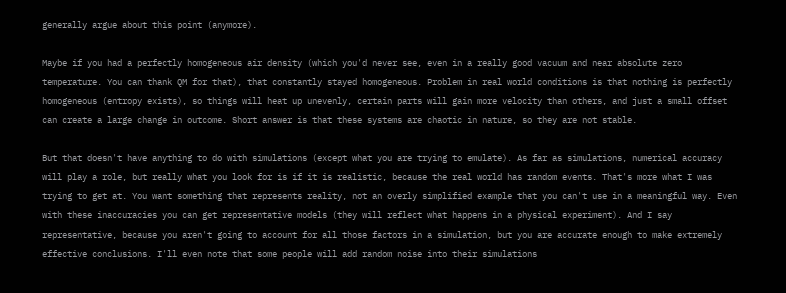generally argue about this point (anymore).

Maybe if you had a perfectly homogeneous air density (which you'd never see, even in a really good vacuum and near absolute zero temperature. You can thank QM for that), that constantly stayed homogeneous. Problem in real world conditions is that nothing is perfectly homogeneous (entropy exists), so things will heat up unevenly, certain parts will gain more velocity than others, and just a small offset can create a large change in outcome. Short answer is that these systems are chaotic in nature, so they are not stable.

But that doesn't have anything to do with simulations (except what you are trying to emulate). As far as simulations, numerical accuracy will play a role, but really what you look for is if it is realistic, because the real world has random events. That's more what I was trying to get at. You want something that represents reality, not an overly simplified example that you can't use in a meaningful way. Even with these inaccuracies you can get representative models (they will reflect what happens in a physical experiment). And I say representative, because you aren't going to account for all those factors in a simulation, but you are accurate enough to make extremely effective conclusions. I'll even note that some people will add random noise into their simulations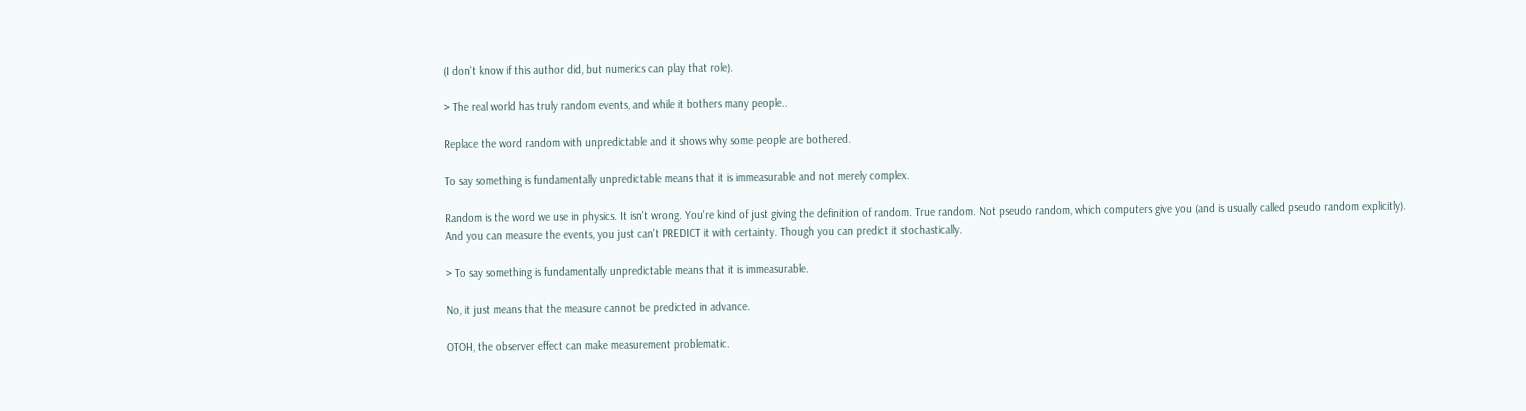(I don't know if this author did, but numerics can play that role).

> The real world has truly random events, and while it bothers many people..

Replace the word random with unpredictable and it shows why some people are bothered.

To say something is fundamentally unpredictable means that it is immeasurable and not merely complex.

Random is the word we use in physics. It isn't wrong. You're kind of just giving the definition of random. True random. Not pseudo random, which computers give you (and is usually called pseudo random explicitly). And you can measure the events, you just can't PREDICT it with certainty. Though you can predict it stochastically.

> To say something is fundamentally unpredictable means that it is immeasurable.

No, it just means that the measure cannot be predicted in advance.

OTOH, the observer effect can make measurement problematic.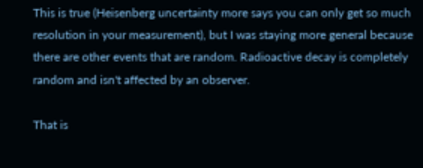This is true (Heisenberg uncertainty more says you can only get so much resolution in your measurement), but I was staying more general because there are other events that are random. Radioactive decay is completely random and isn't affected by an observer.

That is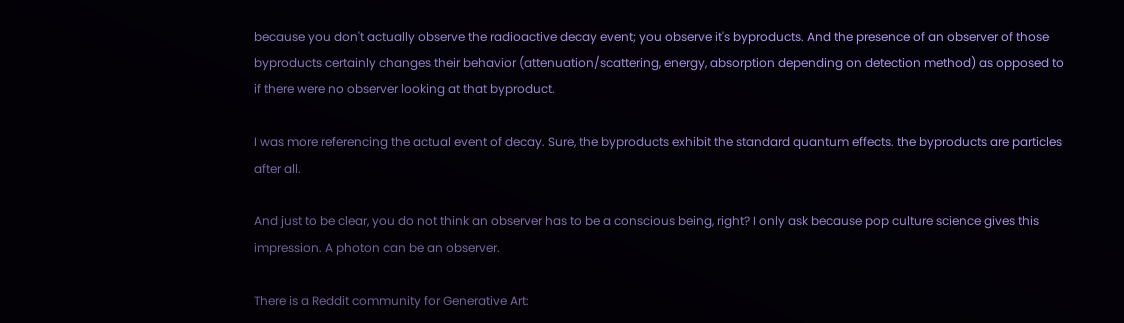because you don't actually observe the radioactive decay event; you observe it's byproducts. And the presence of an observer of those byproducts certainly changes their behavior (attenuation/scattering, energy, absorption depending on detection method) as opposed to if there were no observer looking at that byproduct.

I was more referencing the actual event of decay. Sure, the byproducts exhibit the standard quantum effects. the byproducts are particles after all.

And just to be clear, you do not think an observer has to be a conscious being, right? I only ask because pop culture science gives this impression. A photon can be an observer.

There is a Reddit community for Generative Art: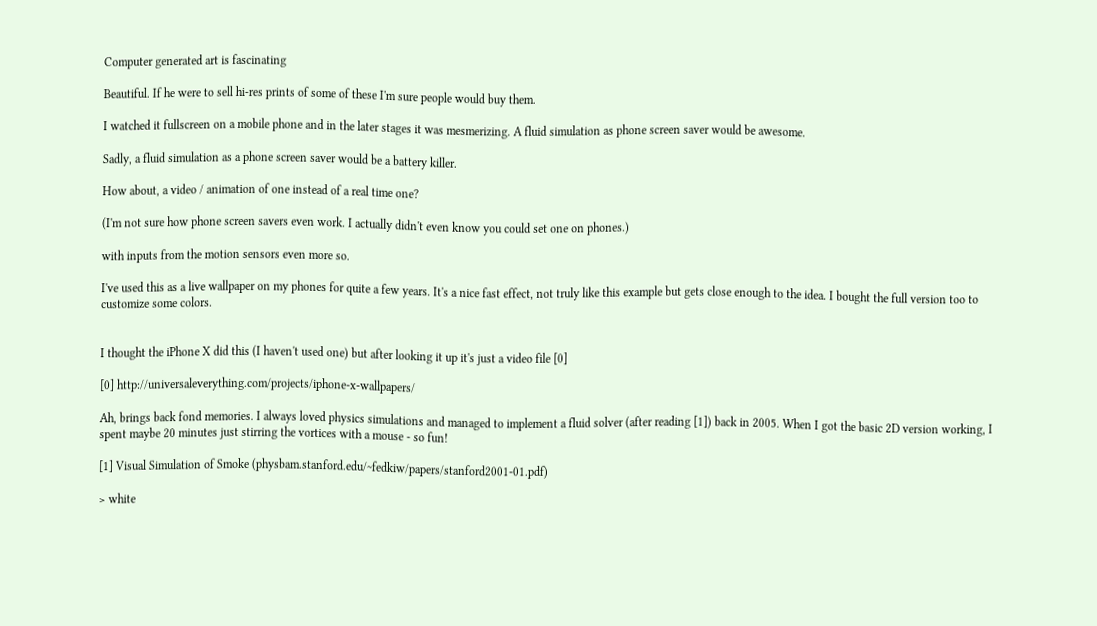Computer generated art is fascinating

Beautiful. If he were to sell hi-res prints of some of these I'm sure people would buy them.

I watched it fullscreen on a mobile phone and in the later stages it was mesmerizing. A fluid simulation as phone screen saver would be awesome.

Sadly, a fluid simulation as a phone screen saver would be a battery killer.

How about, a video / animation of one instead of a real time one?

(I'm not sure how phone screen savers even work. I actually didn't even know you could set one on phones.)

with inputs from the motion sensors even more so.

I've used this as a live wallpaper on my phones for quite a few years. It's a nice fast effect, not truly like this example but gets close enough to the idea. I bought the full version too to customize some colors.


I thought the iPhone X did this (I haven't used one) but after looking it up it's just a video file [0]

[0] http://universaleverything.com/projects/iphone-x-wallpapers/

Ah, brings back fond memories. I always loved physics simulations and managed to implement a fluid solver (after reading [1]) back in 2005. When I got the basic 2D version working, I spent maybe 20 minutes just stirring the vortices with a mouse - so fun!

[1] Visual Simulation of Smoke (physbam.stanford.edu/~fedkiw/papers/stanford2001-01.pdf)

> white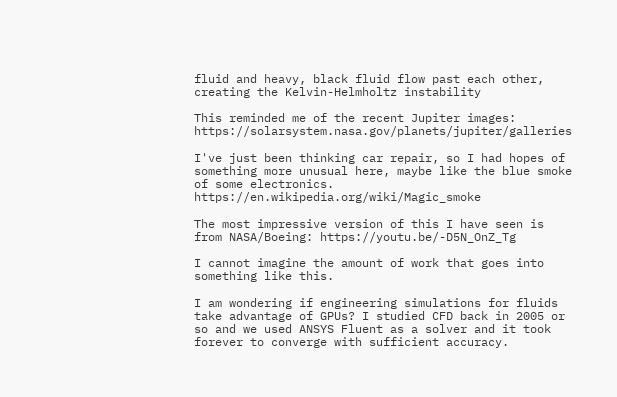fluid and heavy, black fluid flow past each other, creating the Kelvin-Helmholtz instability

This reminded me of the recent Jupiter images: https://solarsystem.nasa.gov/planets/jupiter/galleries

I've just been thinking car repair, so I had hopes of something more unusual here, maybe like the blue smoke of some electronics. https://en.wikipedia.org/wiki/Magic_smoke

The most impressive version of this I have seen is from NASA/Boeing: https://youtu.be/-D5N_OnZ_Tg

I cannot imagine the amount of work that goes into something like this.

I am wondering if engineering simulations for fluids take advantage of GPUs? I studied CFD back in 2005 or so and we used ANSYS Fluent as a solver and it took forever to converge with sufficient accuracy.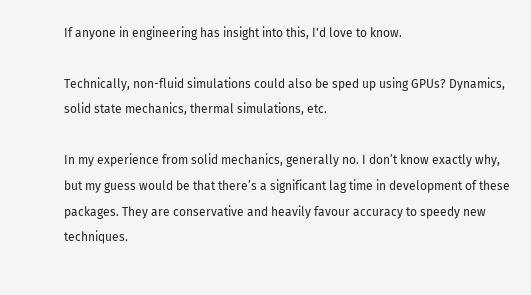If anyone in engineering has insight into this, I'd love to know.

Technically, non-fluid simulations could also be sped up using GPUs? Dynamics, solid state mechanics, thermal simulations, etc.

In my experience from solid mechanics, generally no. I don’t know exactly why, but my guess would be that there’s a significant lag time in development of these packages. They are conservative and heavily favour accuracy to speedy new techniques.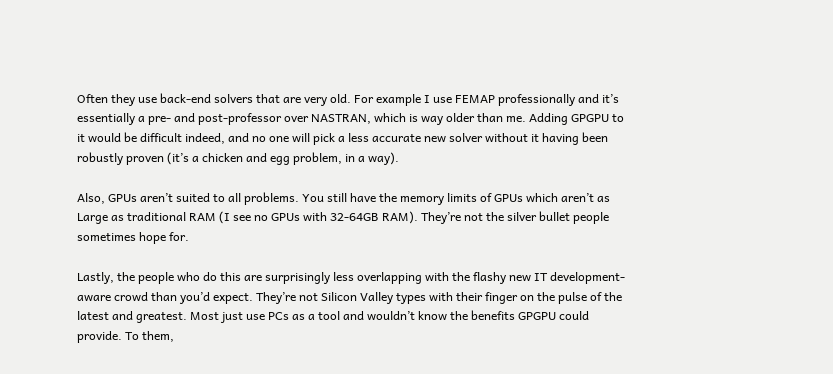Often they use back-end solvers that are very old. For example I use FEMAP professionally and it’s essentially a pre- and post-professor over NASTRAN, which is way older than me. Adding GPGPU to it would be difficult indeed, and no one will pick a less accurate new solver without it having been robustly proven (it’s a chicken and egg problem, in a way).

Also, GPUs aren’t suited to all problems. You still have the memory limits of GPUs which aren’t as Large as traditional RAM (I see no GPUs with 32-64GB RAM). They’re not the silver bullet people sometimes hope for.

Lastly, the people who do this are surprisingly less overlapping with the flashy new IT development-aware crowd than you’d expect. They’re not Silicon Valley types with their finger on the pulse of the latest and greatest. Most just use PCs as a tool and wouldn’t know the benefits GPGPU could provide. To them,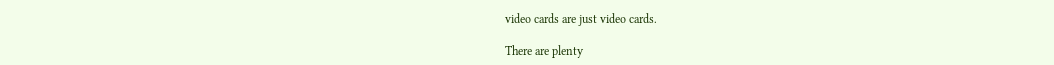video cards are just video cards.

There are plenty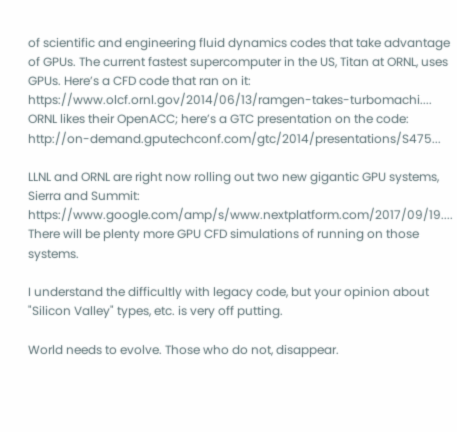of scientific and engineering fluid dynamics codes that take advantage of GPUs. The current fastest supercomputer in the US, Titan at ORNL, uses GPUs. Here’s a CFD code that ran on it: https://www.olcf.ornl.gov/2014/06/13/ramgen-takes-turbomachi.... ORNL likes their OpenACC; here’s a GTC presentation on the code: http://on-demand.gputechconf.com/gtc/2014/presentations/S475...

LLNL and ORNL are right now rolling out two new gigantic GPU systems, Sierra and Summit: https://www.google.com/amp/s/www.nextplatform.com/2017/09/19.... There will be plenty more GPU CFD simulations of running on those systems.

I understand the difficultly with legacy code, but your opinion about "Silicon Valley" types, etc. is very off putting.

World needs to evolve. Those who do not, disappear.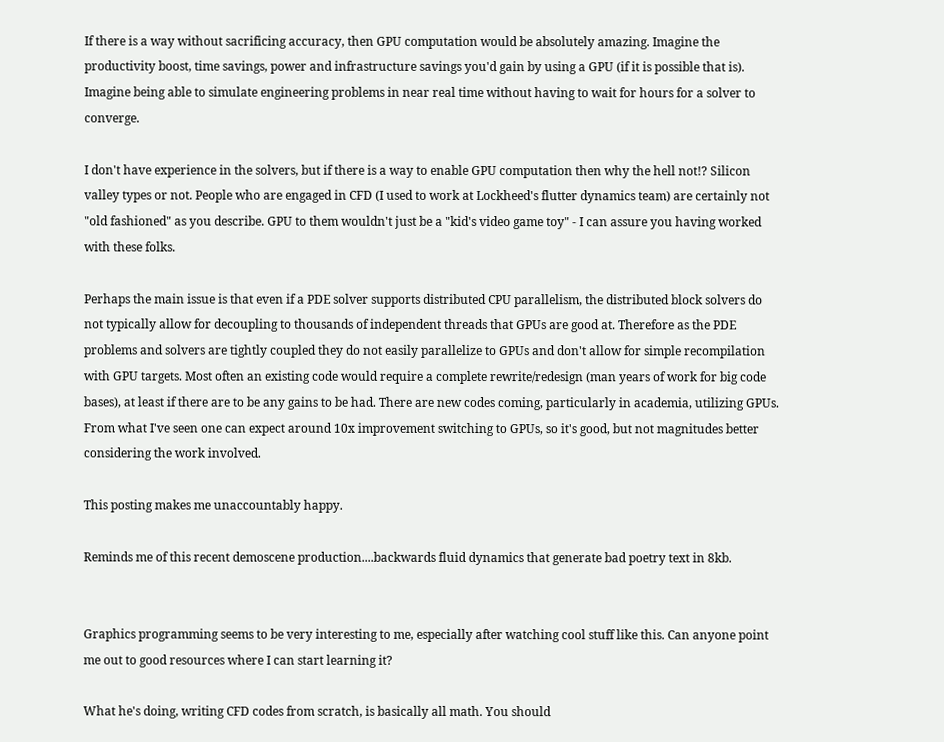If there is a way without sacrificing accuracy, then GPU computation would be absolutely amazing. Imagine the productivity boost, time savings, power and infrastructure savings you'd gain by using a GPU (if it is possible that is). Imagine being able to simulate engineering problems in near real time without having to wait for hours for a solver to converge.

I don't have experience in the solvers, but if there is a way to enable GPU computation then why the hell not!? Silicon valley types or not. People who are engaged in CFD (I used to work at Lockheed's flutter dynamics team) are certainly not "old fashioned" as you describe. GPU to them wouldn't just be a "kid's video game toy" - I can assure you having worked with these folks.

Perhaps the main issue is that even if a PDE solver supports distributed CPU parallelism, the distributed block solvers do not typically allow for decoupling to thousands of independent threads that GPUs are good at. Therefore as the PDE problems and solvers are tightly coupled they do not easily parallelize to GPUs and don't allow for simple recompilation with GPU targets. Most often an existing code would require a complete rewrite/redesign (man years of work for big code bases), at least if there are to be any gains to be had. There are new codes coming, particularly in academia, utilizing GPUs. From what I've seen one can expect around 10x improvement switching to GPUs, so it's good, but not magnitudes better considering the work involved.

This posting makes me unaccountably happy.

Reminds me of this recent demoscene production....backwards fluid dynamics that generate bad poetry text in 8kb.


Graphics programming seems to be very interesting to me, especially after watching cool stuff like this. Can anyone point me out to good resources where I can start learning it?

What he's doing, writing CFD codes from scratch, is basically all math. You should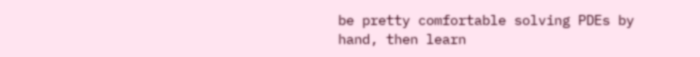be pretty comfortable solving PDEs by hand, then learn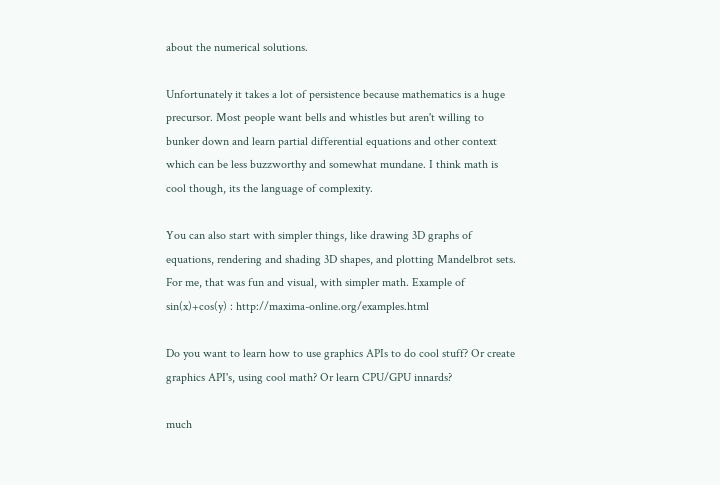about the numerical solutions.

Unfortunately it takes a lot of persistence because mathematics is a huge precursor. Most people want bells and whistles but aren't willing to bunker down and learn partial differential equations and other context which can be less buzzworthy and somewhat mundane. I think math is cool though, its the language of complexity.

You can also start with simpler things, like drawing 3D graphs of equations, rendering and shading 3D shapes, and plotting Mandelbrot sets. For me, that was fun and visual, with simpler math. Example of sin(x)+cos(y) : http://maxima-online.org/examples.html

Do you want to learn how to use graphics APIs to do cool stuff? Or create graphics API's, using cool math? Or learn CPU/GPU innards?

much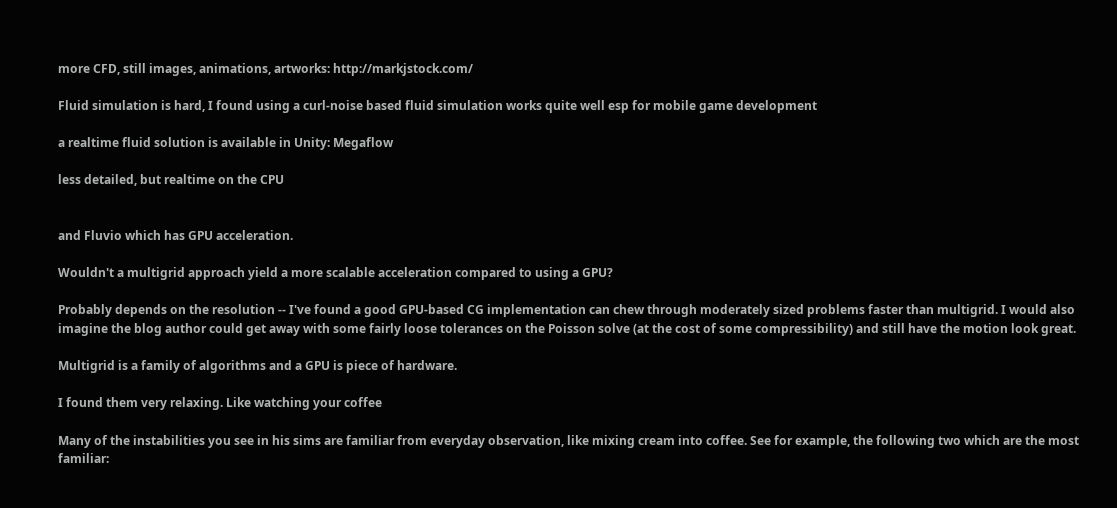more CFD, still images, animations, artworks: http://markjstock.com/

Fluid simulation is hard, I found using a curl-noise based fluid simulation works quite well esp for mobile game development

a realtime fluid solution is available in Unity: Megaflow

less detailed, but realtime on the CPU


and Fluvio which has GPU acceleration.

Wouldn't a multigrid approach yield a more scalable acceleration compared to using a GPU?

Probably depends on the resolution -- I've found a good GPU-based CG implementation can chew through moderately sized problems faster than multigrid. I would also imagine the blog author could get away with some fairly loose tolerances on the Poisson solve (at the cost of some compressibility) and still have the motion look great.

Multigrid is a family of algorithms and a GPU is piece of hardware.

I found them very relaxing. Like watching your coffee

Many of the instabilities you see in his sims are familiar from everyday observation, like mixing cream into coffee. See for example, the following two which are the most familiar: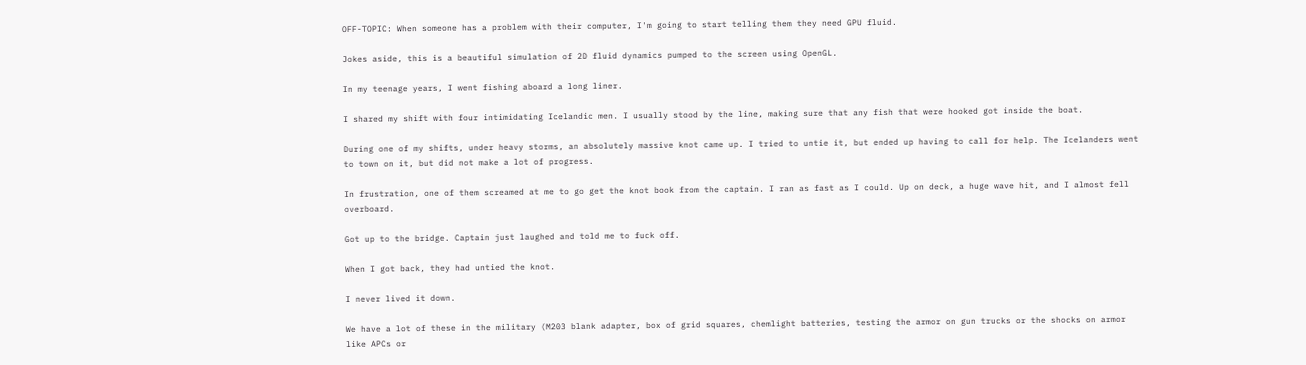OFF-TOPIC: When someone has a problem with their computer, I'm going to start telling them they need GPU fluid.

Jokes aside, this is a beautiful simulation of 2D fluid dynamics pumped to the screen using OpenGL.

In my teenage years, I went fishing aboard a long liner.

I shared my shift with four intimidating Icelandic men. I usually stood by the line, making sure that any fish that were hooked got inside the boat.

During one of my shifts, under heavy storms, an absolutely massive knot came up. I tried to untie it, but ended up having to call for help. The Icelanders went to town on it, but did not make a lot of progress.

In frustration, one of them screamed at me to go get the knot book from the captain. I ran as fast as I could. Up on deck, a huge wave hit, and I almost fell overboard.

Got up to the bridge. Captain just laughed and told me to fuck off.

When I got back, they had untied the knot.

I never lived it down.

We have a lot of these in the military (M203 blank adapter, box of grid squares, chemlight batteries, testing the armor on gun trucks or the shocks on armor like APCs or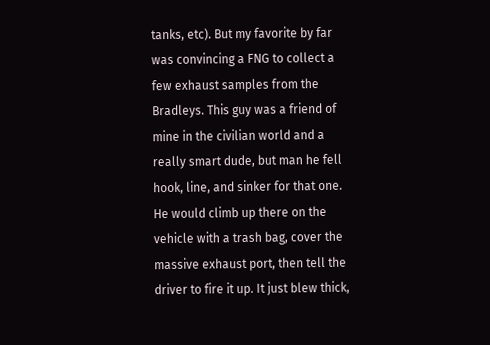tanks, etc). But my favorite by far was convincing a FNG to collect a few exhaust samples from the Bradleys. This guy was a friend of mine in the civilian world and a really smart dude, but man he fell hook, line, and sinker for that one. He would climb up there on the vehicle with a trash bag, cover the massive exhaust port, then tell the driver to fire it up. It just blew thick,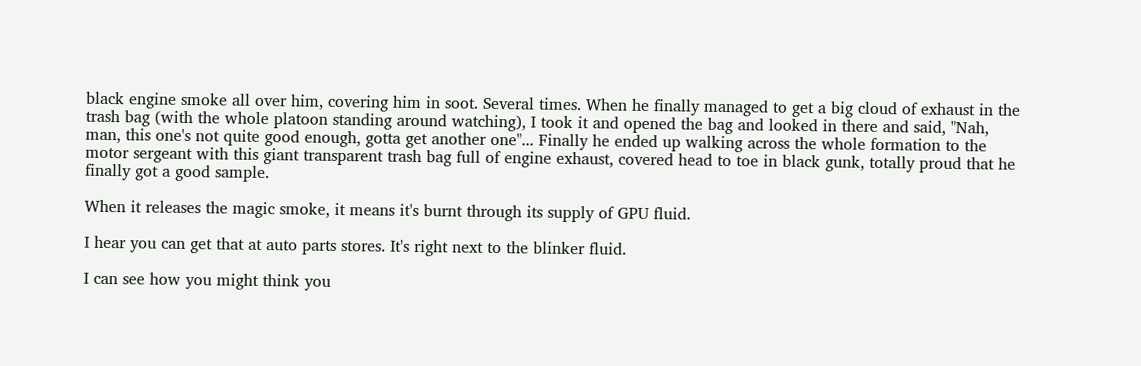black engine smoke all over him, covering him in soot. Several times. When he finally managed to get a big cloud of exhaust in the trash bag (with the whole platoon standing around watching), I took it and opened the bag and looked in there and said, "Nah, man, this one's not quite good enough, gotta get another one"... Finally he ended up walking across the whole formation to the motor sergeant with this giant transparent trash bag full of engine exhaust, covered head to toe in black gunk, totally proud that he finally got a good sample.

When it releases the magic smoke, it means it's burnt through its supply of GPU fluid.

I hear you can get that at auto parts stores. It's right next to the blinker fluid.

I can see how you might think you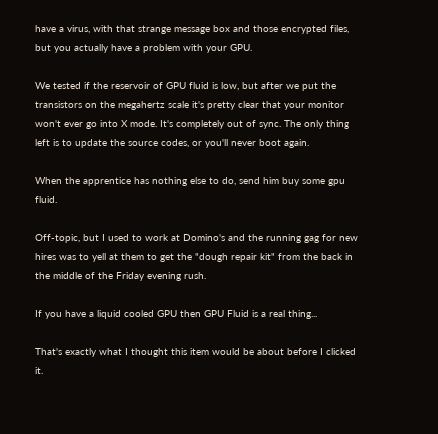have a virus, with that strange message box and those encrypted files, but you actually have a problem with your GPU.

We tested if the reservoir of GPU fluid is low, but after we put the transistors on the megahertz scale it's pretty clear that your monitor won't ever go into X mode. It's completely out of sync. The only thing left is to update the source codes, or you'll never boot again.

When the apprentice has nothing else to do, send him buy some gpu fluid.

Off-topic, but I used to work at Domino's and the running gag for new hires was to yell at them to get the "dough repair kit" from the back in the middle of the Friday evening rush.

If you have a liquid cooled GPU then GPU Fluid is a real thing...

That's exactly what I thought this item would be about before I clicked it.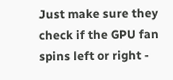Just make sure they check if the GPU fan spins left or right -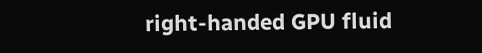right-handed GPU fluid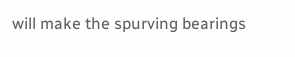will make the spurving bearings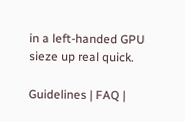in a left-handed GPU sieze up real quick.

Guidelines | FAQ |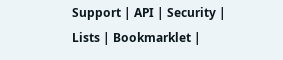Support | API | Security | Lists | Bookmarklet |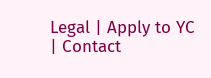Legal | Apply to YC | Contact